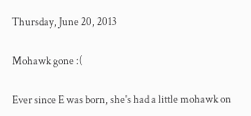Thursday, June 20, 2013

Mohawk gone :(

Ever since E was born, she's had a little mohawk on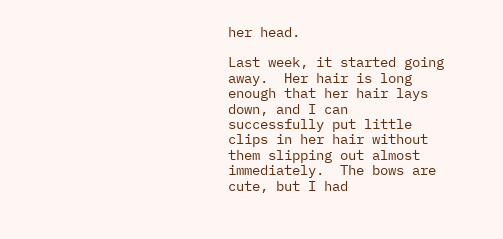her head.

Last week, it started going away.  Her hair is long enough that her hair lays down, and I can successfully put little clips in her hair without them slipping out almost immediately.  The bows are cute, but I had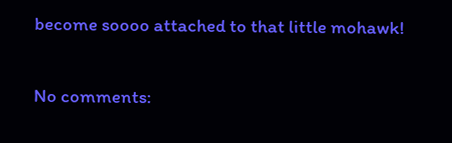become soooo attached to that little mohawk!

No comments: